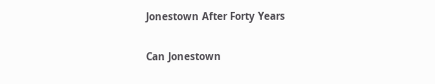Jonestown After Forty Years

Can Jonestown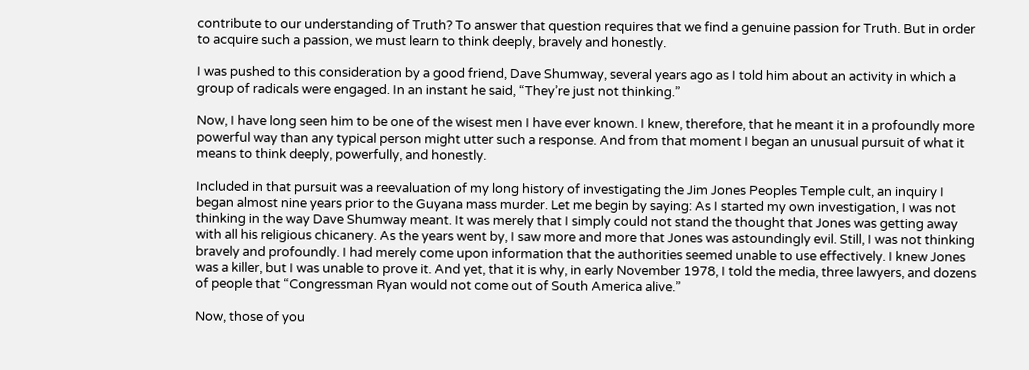contribute to our understanding of Truth? To answer that question requires that we find a genuine passion for Truth. But in order to acquire such a passion, we must learn to think deeply, bravely and honestly.

I was pushed to this consideration by a good friend, Dave Shumway, several years ago as I told him about an activity in which a group of radicals were engaged. In an instant he said, “They’re just not thinking.”

Now, I have long seen him to be one of the wisest men I have ever known. I knew, therefore, that he meant it in a profoundly more powerful way than any typical person might utter such a response. And from that moment I began an unusual pursuit of what it means to think deeply, powerfully, and honestly.

Included in that pursuit was a reevaluation of my long history of investigating the Jim Jones Peoples Temple cult, an inquiry I began almost nine years prior to the Guyana mass murder. Let me begin by saying: As I started my own investigation, I was not thinking in the way Dave Shumway meant. It was merely that I simply could not stand the thought that Jones was getting away with all his religious chicanery. As the years went by, I saw more and more that Jones was astoundingly evil. Still, I was not thinking bravely and profoundly. I had merely come upon information that the authorities seemed unable to use effectively. I knew Jones was a killer, but I was unable to prove it. And yet, that it is why, in early November 1978, I told the media, three lawyers, and dozens of people that “Congressman Ryan would not come out of South America alive.”

Now, those of you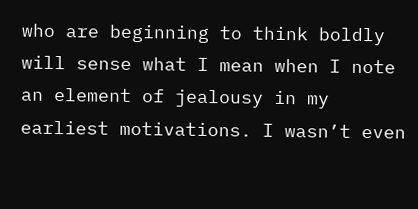who are beginning to think boldly will sense what I mean when I note an element of jealousy in my earliest motivations. I wasn’t even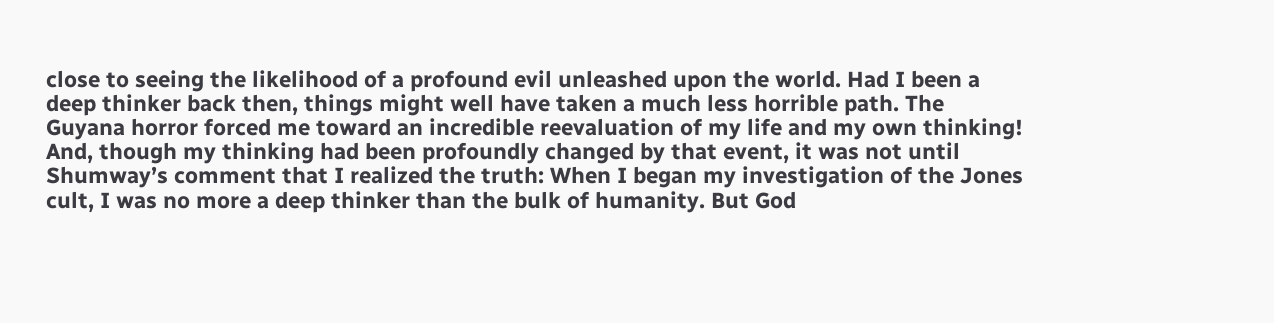close to seeing the likelihood of a profound evil unleashed upon the world. Had I been a deep thinker back then, things might well have taken a much less horrible path. The Guyana horror forced me toward an incredible reevaluation of my life and my own thinking! And, though my thinking had been profoundly changed by that event, it was not until Shumway’s comment that I realized the truth: When I began my investigation of the Jones cult, I was no more a deep thinker than the bulk of humanity. But God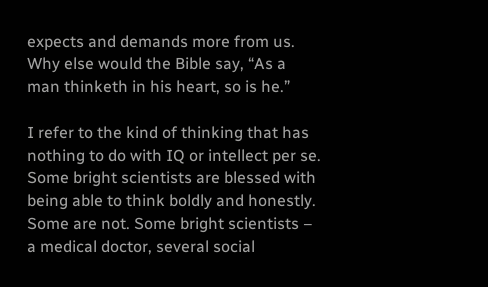expects and demands more from us. Why else would the Bible say, “As a man thinketh in his heart, so is he.”

I refer to the kind of thinking that has nothing to do with IQ or intellect per se. Some bright scientists are blessed with being able to think boldly and honestly. Some are not. Some bright scientists – a medical doctor, several social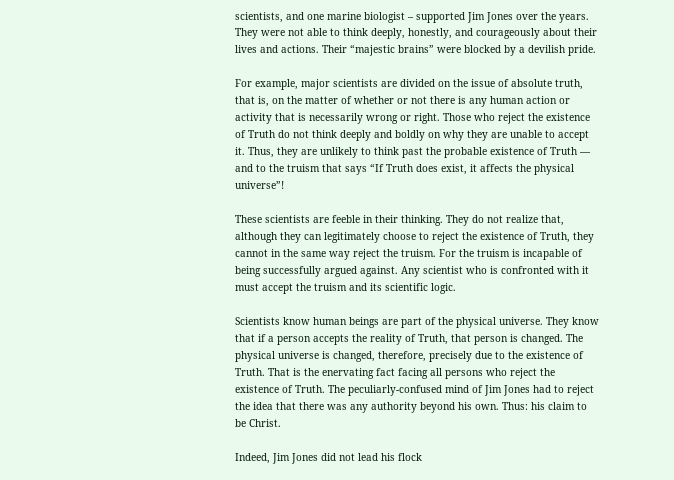scientists, and one marine biologist – supported Jim Jones over the years. They were not able to think deeply, honestly, and courageously about their lives and actions. Their “majestic brains” were blocked by a devilish pride.

For example, major scientists are divided on the issue of absolute truth, that is, on the matter of whether or not there is any human action or activity that is necessarily wrong or right. Those who reject the existence of Truth do not think deeply and boldly on why they are unable to accept it. Thus, they are unlikely to think past the probable existence of Truth — and to the truism that says “If Truth does exist, it affects the physical universe”!

These scientists are feeble in their thinking. They do not realize that, although they can legitimately choose to reject the existence of Truth, they cannot in the same way reject the truism. For the truism is incapable of being successfully argued against. Any scientist who is confronted with it must accept the truism and its scientific logic.

Scientists know human beings are part of the physical universe. They know that if a person accepts the reality of Truth, that person is changed. The physical universe is changed, therefore, precisely due to the existence of Truth. That is the enervating fact facing all persons who reject the existence of Truth. The peculiarly-confused mind of Jim Jones had to reject the idea that there was any authority beyond his own. Thus: his claim to be Christ.

Indeed, Jim Jones did not lead his flock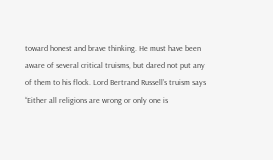toward honest and brave thinking. He must have been aware of several critical truisms, but dared not put any of them to his flock. Lord Bertrand Russell’s truism says “Either all religions are wrong or only one is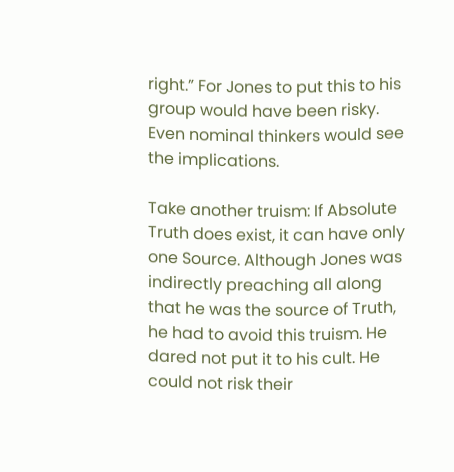right.” For Jones to put this to his group would have been risky. Even nominal thinkers would see the implications.

Take another truism: If Absolute Truth does exist, it can have only one Source. Although Jones was indirectly preaching all along that he was the source of Truth, he had to avoid this truism. He dared not put it to his cult. He could not risk their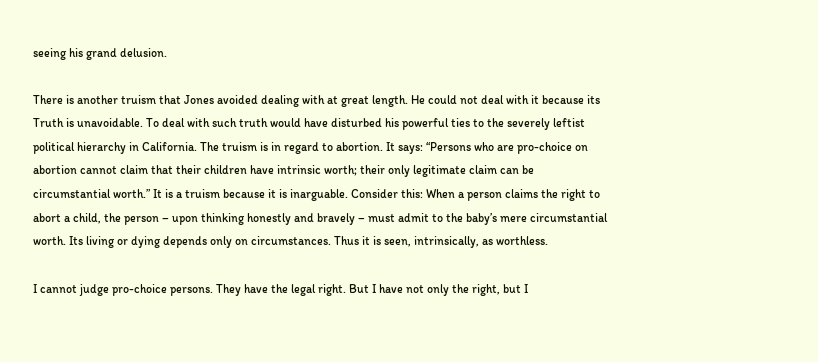seeing his grand delusion.

There is another truism that Jones avoided dealing with at great length. He could not deal with it because its Truth is unavoidable. To deal with such truth would have disturbed his powerful ties to the severely leftist political hierarchy in California. The truism is in regard to abortion. It says: “Persons who are pro-choice on abortion cannot claim that their children have intrinsic worth; their only legitimate claim can be circumstantial worth.” It is a truism because it is inarguable. Consider this: When a person claims the right to abort a child, the person – upon thinking honestly and bravely – must admit to the baby’s mere circumstantial worth. Its living or dying depends only on circumstances. Thus it is seen, intrinsically, as worthless.

I cannot judge pro-choice persons. They have the legal right. But I have not only the right, but I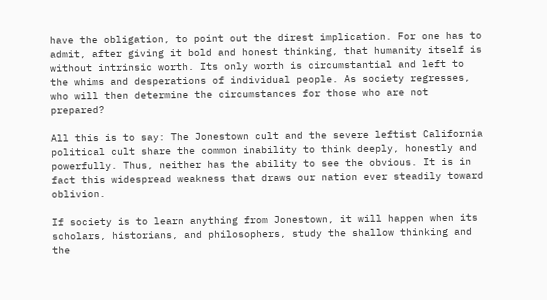have the obligation, to point out the direst implication. For one has to admit, after giving it bold and honest thinking, that humanity itself is without intrinsic worth. Its only worth is circumstantial and left to the whims and desperations of individual people. As society regresses, who will then determine the circumstances for those who are not prepared?

All this is to say: The Jonestown cult and the severe leftist California political cult share the common inability to think deeply, honestly and powerfully. Thus, neither has the ability to see the obvious. It is in fact this widespread weakness that draws our nation ever steadily toward oblivion.

If society is to learn anything from Jonestown, it will happen when its scholars, historians, and philosophers, study the shallow thinking and the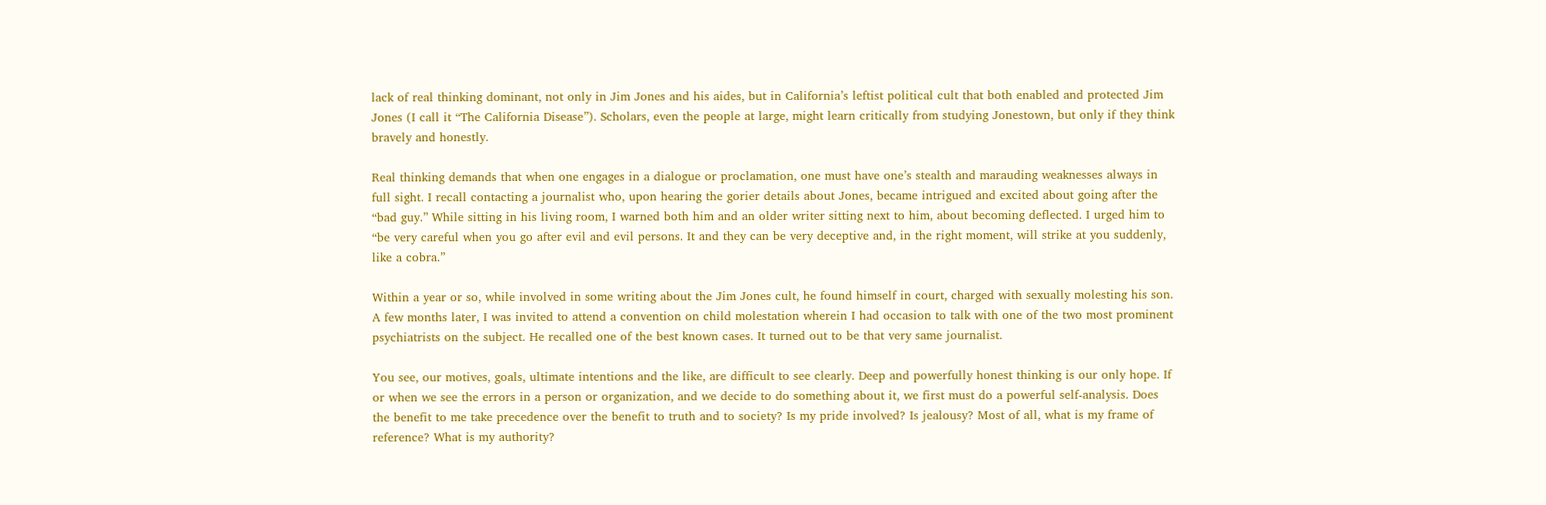lack of real thinking dominant, not only in Jim Jones and his aides, but in California’s leftist political cult that both enabled and protected Jim Jones (I call it “The California Disease”). Scholars, even the people at large, might learn critically from studying Jonestown, but only if they think bravely and honestly.

Real thinking demands that when one engages in a dialogue or proclamation, one must have one’s stealth and marauding weaknesses always in full sight. I recall contacting a journalist who, upon hearing the gorier details about Jones, became intrigued and excited about going after the “bad guy.” While sitting in his living room, I warned both him and an older writer sitting next to him, about becoming deflected. I urged him to “be very careful when you go after evil and evil persons. It and they can be very deceptive and, in the right moment, will strike at you suddenly, like a cobra.”

Within a year or so, while involved in some writing about the Jim Jones cult, he found himself in court, charged with sexually molesting his son. A few months later, I was invited to attend a convention on child molestation wherein I had occasion to talk with one of the two most prominent psychiatrists on the subject. He recalled one of the best known cases. It turned out to be that very same journalist.

You see, our motives, goals, ultimate intentions and the like, are difficult to see clearly. Deep and powerfully honest thinking is our only hope. If or when we see the errors in a person or organization, and we decide to do something about it, we first must do a powerful self-analysis. Does the benefit to me take precedence over the benefit to truth and to society? Is my pride involved? Is jealousy? Most of all, what is my frame of reference? What is my authority?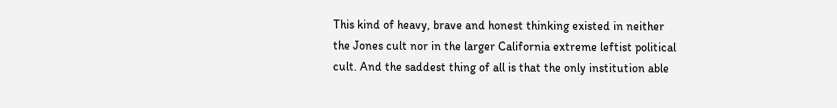This kind of heavy, brave and honest thinking existed in neither the Jones cult nor in the larger California extreme leftist political cult. And the saddest thing of all is that the only institution able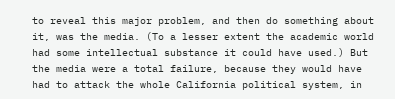to reveal this major problem, and then do something about it, was the media. (To a lesser extent the academic world had some intellectual substance it could have used.) But the media were a total failure, because they would have had to attack the whole California political system, in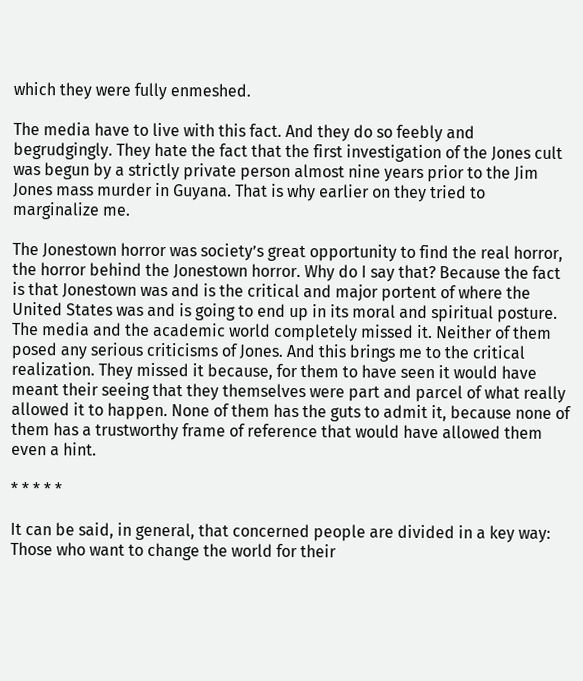which they were fully enmeshed.

The media have to live with this fact. And they do so feebly and begrudgingly. They hate the fact that the first investigation of the Jones cult was begun by a strictly private person almost nine years prior to the Jim Jones mass murder in Guyana. That is why earlier on they tried to marginalize me.

The Jonestown horror was society’s great opportunity to find the real horror, the horror behind the Jonestown horror. Why do I say that? Because the fact is that Jonestown was and is the critical and major portent of where the United States was and is going to end up in its moral and spiritual posture. The media and the academic world completely missed it. Neither of them posed any serious criticisms of Jones. And this brings me to the critical realization. They missed it because, for them to have seen it would have meant their seeing that they themselves were part and parcel of what really allowed it to happen. None of them has the guts to admit it, because none of them has a trustworthy frame of reference that would have allowed them even a hint.

* * * * *

It can be said, in general, that concerned people are divided in a key way: Those who want to change the world for their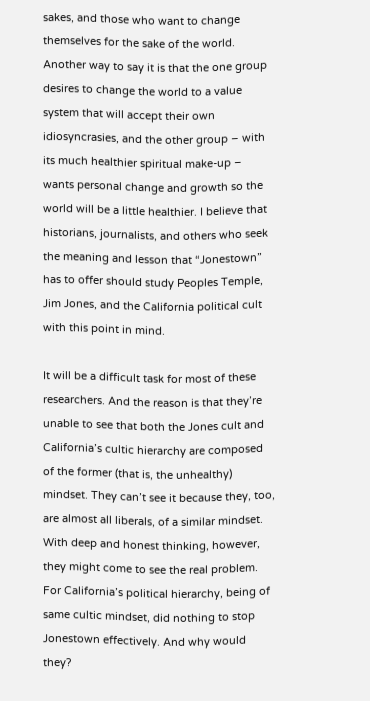sakes, and those who want to change themselves for the sake of the world. Another way to say it is that the one group desires to change the world to a value system that will accept their own idiosyncrasies, and the other group – with its much healthier spiritual make-up – wants personal change and growth so the world will be a little healthier. I believe that historians, journalists, and others who seek the meaning and lesson that “Jonestown” has to offer should study Peoples Temple, Jim Jones, and the California political cult with this point in mind.

It will be a difficult task for most of these researchers. And the reason is that they’re unable to see that both the Jones cult and California’s cultic hierarchy are composed of the former (that is, the unhealthy) mindset. They can’t see it because they, too, are almost all liberals, of a similar mindset. With deep and honest thinking, however, they might come to see the real problem. For California’s political hierarchy, being of same cultic mindset, did nothing to stop Jonestown effectively. And why would they?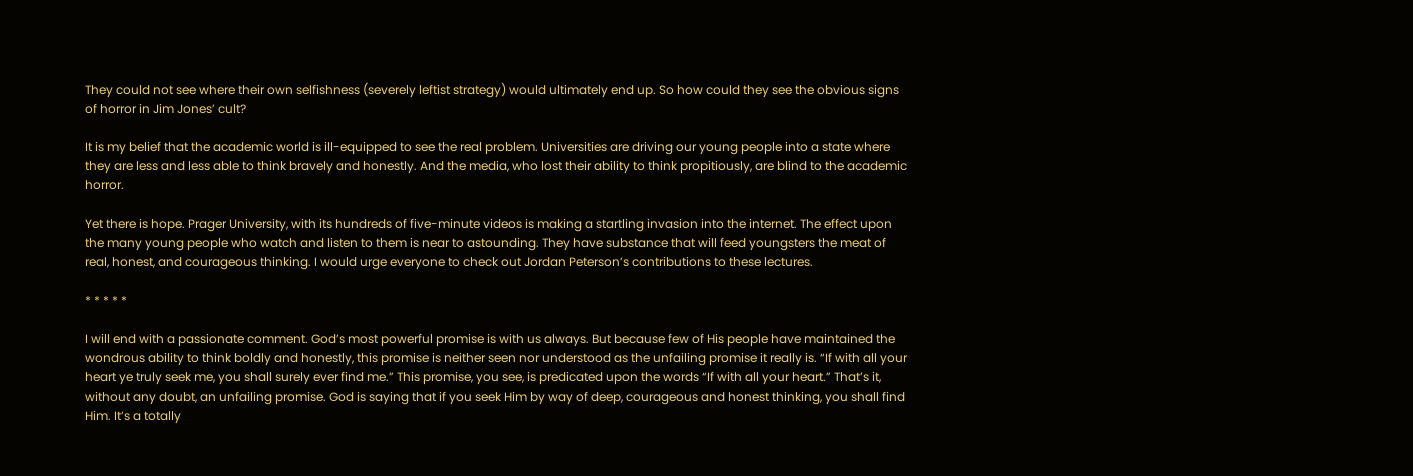They could not see where their own selfishness (severely leftist strategy) would ultimately end up. So how could they see the obvious signs of horror in Jim Jones’ cult?

It is my belief that the academic world is ill-equipped to see the real problem. Universities are driving our young people into a state where they are less and less able to think bravely and honestly. And the media, who lost their ability to think propitiously, are blind to the academic horror.

Yet there is hope. Prager University, with its hundreds of five-minute videos is making a startling invasion into the internet. The effect upon the many young people who watch and listen to them is near to astounding. They have substance that will feed youngsters the meat of real, honest, and courageous thinking. I would urge everyone to check out Jordan Peterson’s contributions to these lectures.

* * * * *

I will end with a passionate comment. God’s most powerful promise is with us always. But because few of His people have maintained the wondrous ability to think boldly and honestly, this promise is neither seen nor understood as the unfailing promise it really is. “If with all your heart ye truly seek me, you shall surely ever find me.” This promise, you see, is predicated upon the words “If with all your heart.” That’s it, without any doubt, an unfailing promise. God is saying that if you seek Him by way of deep, courageous and honest thinking, you shall find Him. It’s a totally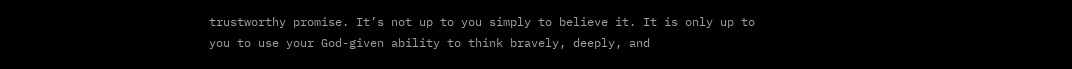trustworthy promise. It’s not up to you simply to believe it. It is only up to you to use your God-given ability to think bravely, deeply, and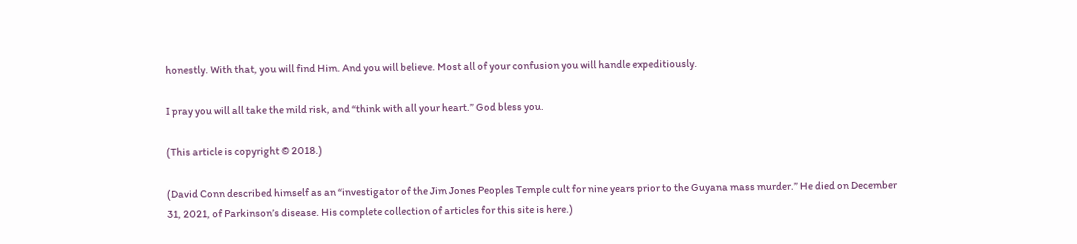honestly. With that, you will find Him. And you will believe. Most all of your confusion you will handle expeditiously.

I pray you will all take the mild risk, and “think with all your heart.” God bless you.

(This article is copyright © 2018.)

(David Conn described himself as an “investigator of the Jim Jones Peoples Temple cult for nine years prior to the Guyana mass murder.” He died on December 31, 2021, of Parkinson’s disease. His complete collection of articles for this site is here.)